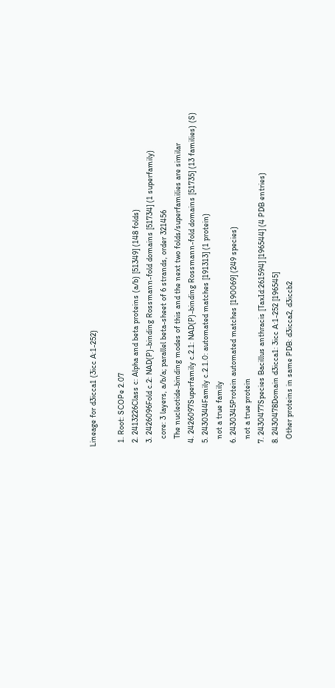Lineage for d3icca1 (3icc A:1-252)

  1. Root: SCOPe 2.07
  2. 2413226Class c: Alpha and beta proteins (a/b) [51349] (148 folds)
  3. 2426096Fold c.2: NAD(P)-binding Rossmann-fold domains [51734] (1 superfamily)
    core: 3 layers, a/b/a; parallel beta-sheet of 6 strands, order 321456
    The nucleotide-binding modes of this and the next two folds/superfamilies are similar
  4. 2426097Superfamily c.2.1: NAD(P)-binding Rossmann-fold domains [51735] (13 families) (S)
  5. 2430344Family c.2.1.0: automated matches [191313] (1 protein)
    not a true family
  6. 2430345Protein automated matches [190069] (249 species)
    not a true protein
  7. 2430477Species Bacillus anthracis [TaxId:261594] [196544] (4 PDB entries)
  8. 2430478Domain d3icca1: 3icc A:1-252 [196545]
    Other proteins in same PDB: d3icca2, d3iccb2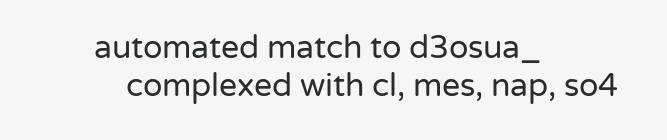automated match to d3osua_
    complexed with cl, mes, nap, so4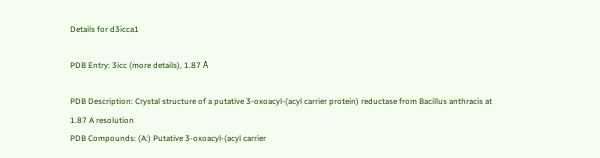Details for d3icca1

PDB Entry: 3icc (more details), 1.87 Å

PDB Description: Crystal structure of a putative 3-oxoacyl-(acyl carrier protein) reductase from Bacillus anthracis at 1.87 A resolution
PDB Compounds: (A:) Putative 3-oxoacyl-(acyl carrier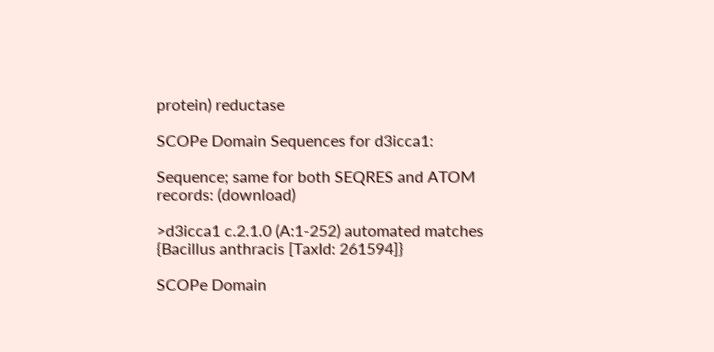protein) reductase

SCOPe Domain Sequences for d3icca1:

Sequence; same for both SEQRES and ATOM records: (download)

>d3icca1 c.2.1.0 (A:1-252) automated matches {Bacillus anthracis [TaxId: 261594]}

SCOPe Domain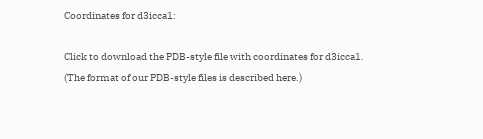Coordinates for d3icca1:

Click to download the PDB-style file with coordinates for d3icca1.
(The format of our PDB-style files is described here.)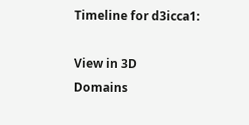Timeline for d3icca1:

View in 3D
Domains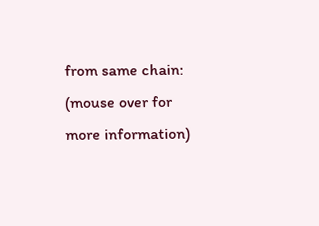from same chain:
(mouse over for more information)